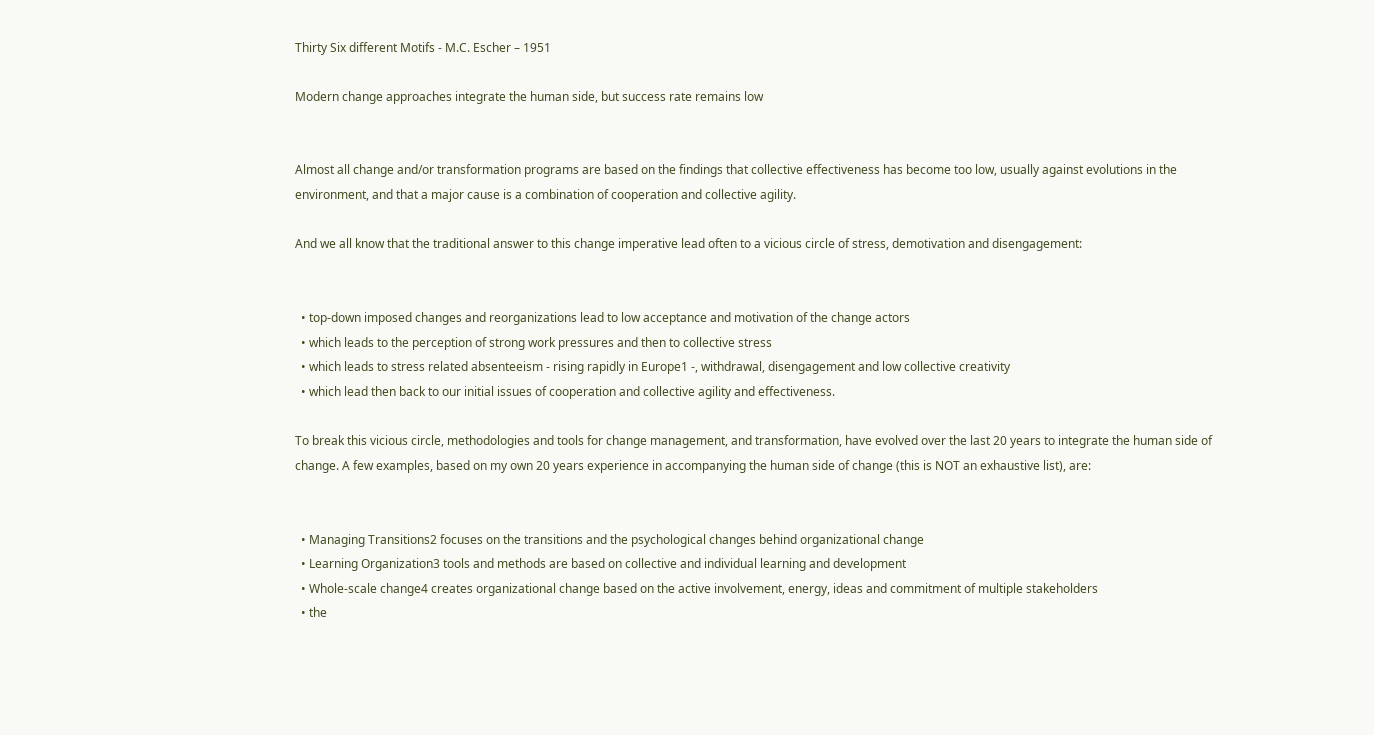Thirty Six different Motifs - M.C. Escher – 1951

Modern change approaches integrate the human side, but success rate remains low


Almost all change and/or transformation programs are based on the findings that collective effectiveness has become too low, usually against evolutions in the environment, and that a major cause is a combination of cooperation and collective agility.

And we all know that the traditional answer to this change imperative lead often to a vicious circle of stress, demotivation and disengagement:


  • top-down imposed changes and reorganizations lead to low acceptance and motivation of the change actors
  • which leads to the perception of strong work pressures and then to collective stress
  • which leads to stress related absenteeism - rising rapidly in Europe1 -, withdrawal, disengagement and low collective creativity
  • which lead then back to our initial issues of cooperation and collective agility and effectiveness.

To break this vicious circle, methodologies and tools for change management, and transformation, have evolved over the last 20 years to integrate the human side of change. A few examples, based on my own 20 years experience in accompanying the human side of change (this is NOT an exhaustive list), are:


  • Managing Transitions2 focuses on the transitions and the psychological changes behind organizational change
  • Learning Organization3 tools and methods are based on collective and individual learning and development
  • Whole-scale change4 creates organizational change based on the active involvement, energy, ideas and commitment of multiple stakeholders
  • the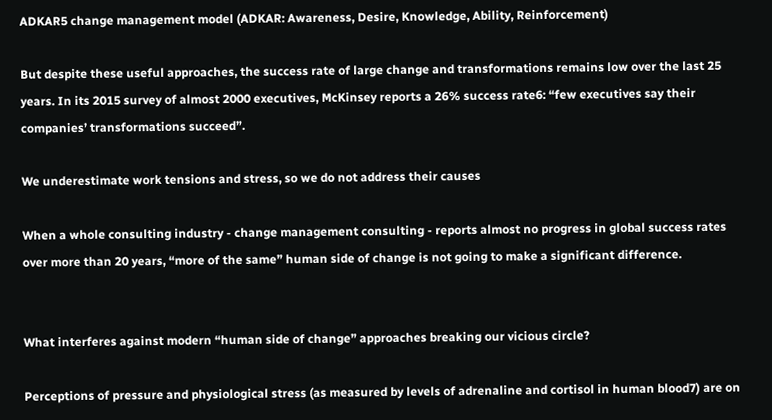ADKAR5 change management model (ADKAR: Awareness, Desire, Knowledge, Ability, Reinforcement)

But despite these useful approaches, the success rate of large change and transformations remains low over the last 25 years. In its 2015 survey of almost 2000 executives, McKinsey reports a 26% success rate6: “few executives say their companies’ transformations succeed”.

We underestimate work tensions and stress, so we do not address their causes

When a whole consulting industry - change management consulting - reports almost no progress in global success rates over more than 20 years, “more of the same” human side of change is not going to make a significant difference.


What interferes against modern “human side of change” approaches breaking our vicious circle?

Perceptions of pressure and physiological stress (as measured by levels of adrenaline and cortisol in human blood7) are on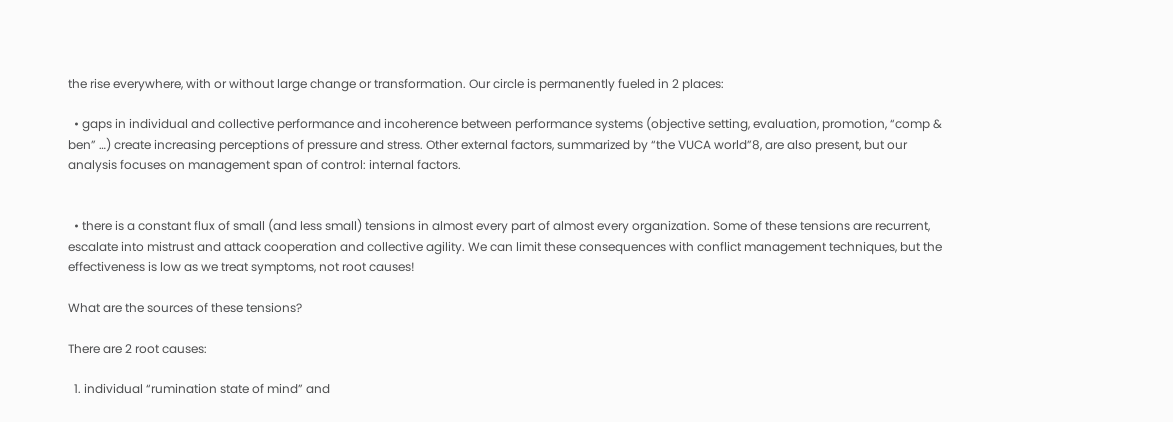the rise everywhere, with or without large change or transformation. Our circle is permanently fueled in 2 places:

  • gaps in individual and collective performance and incoherence between performance systems (objective setting, evaluation, promotion, “comp & ben” …) create increasing perceptions of pressure and stress. Other external factors, summarized by “the VUCA world”8, are also present, but our analysis focuses on management span of control: internal factors.


  • there is a constant flux of small (and less small) tensions in almost every part of almost every organization. Some of these tensions are recurrent, escalate into mistrust and attack cooperation and collective agility. We can limit these consequences with conflict management techniques, but the effectiveness is low as we treat symptoms, not root causes!

What are the sources of these tensions?

There are 2 root causes:

  1. individual “rumination state of mind” and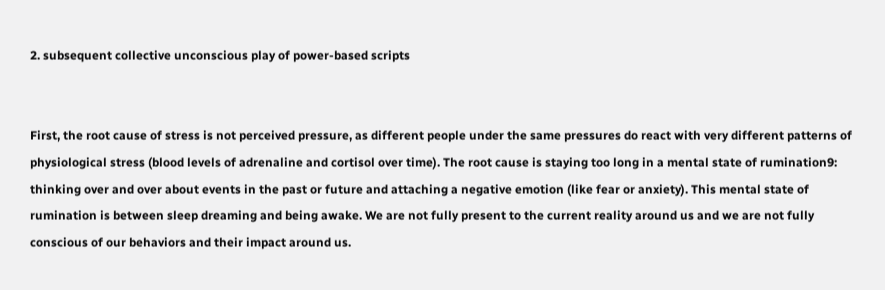2. subsequent collective unconscious play of power-based scripts


First, the root cause of stress is not perceived pressure, as different people under the same pressures do react with very different patterns of physiological stress (blood levels of adrenaline and cortisol over time). The root cause is staying too long in a mental state of rumination9: thinking over and over about events in the past or future and attaching a negative emotion (like fear or anxiety). This mental state of rumination is between sleep dreaming and being awake. We are not fully present to the current reality around us and we are not fully conscious of our behaviors and their impact around us.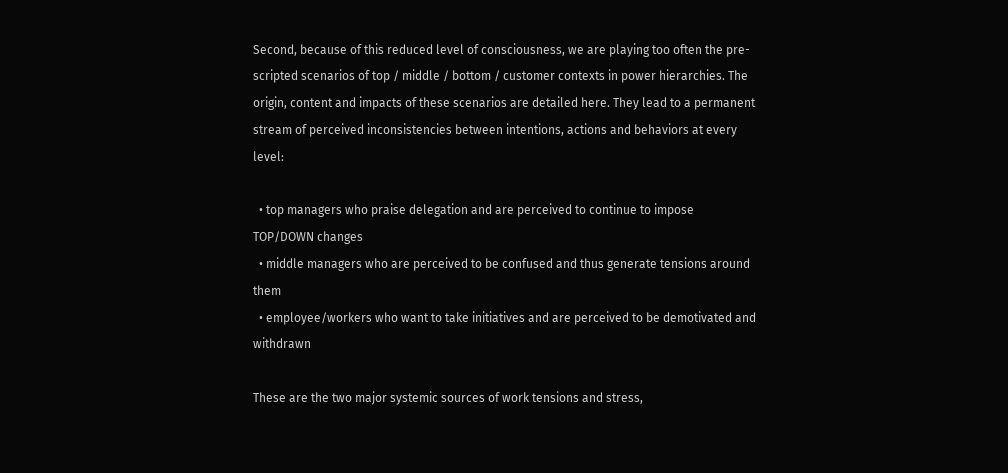Second, because of this reduced level of consciousness, we are playing too often the pre-scripted scenarios of top / middle / bottom / customer contexts in power hierarchies. The origin, content and impacts of these scenarios are detailed here. They lead to a permanent stream of perceived inconsistencies between intentions, actions and behaviors at every level:

  • top managers who praise delegation and are perceived to continue to impose TOP/DOWN changes
  • middle managers who are perceived to be confused and thus generate tensions around them
  • employee/workers who want to take initiatives and are perceived to be demotivated and withdrawn

These are the two major systemic sources of work tensions and stress,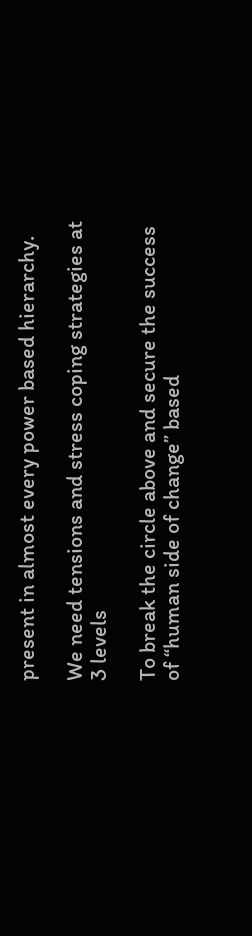present in almost every power based hierarchy.

We need tensions and stress coping strategies at 3 levels

To break the circle above and secure the success of “human side of change” based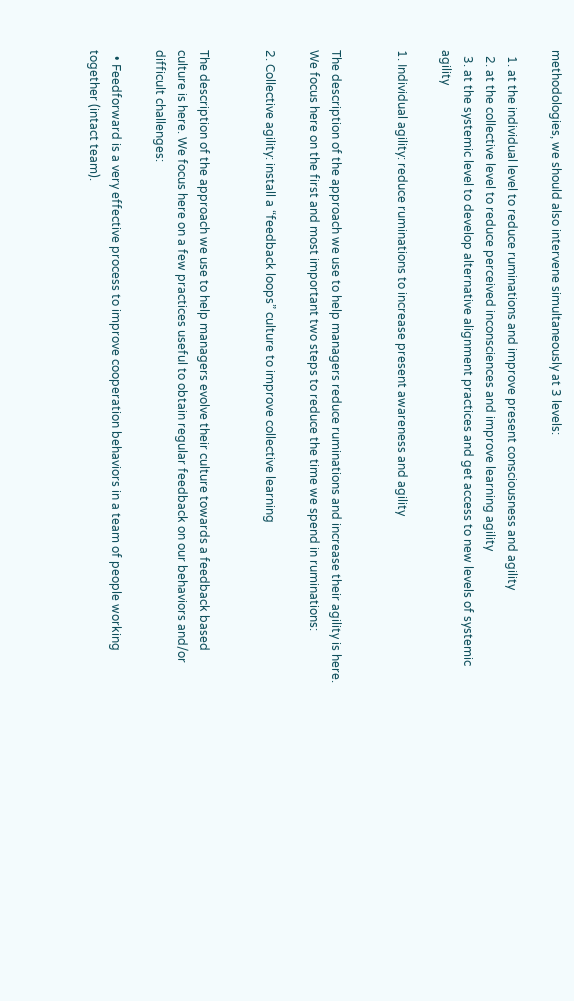methodologies, we should also intervene simultaneously at 3 levels:

  1. at the individual level to reduce ruminations and improve present consciousness and agility
  2. at the collective level to reduce perceived inconsciences and improve learning agility
  3. at the systemic level to develop alternative alignment practices and get access to new levels of systemic agility

1. Individual agility: reduce ruminations to increase present awareness and agility


The description of the approach we use to help managers reduce ruminations and increase their agility is here. We focus here on the first and most important two steps to reduce the time we spend in ruminations:

2. Collective agility: install a “feedback loops” culture to improve collective learning


The description of the approach we use to help managers evolve their culture towards a feedback based culture is here. We focus here on a few practices useful to obtain regular feedback on our behaviors and/or difficult challenges:

  • Feedforward is a very effective process to improve cooperation behaviors in a team of people working together (intact team).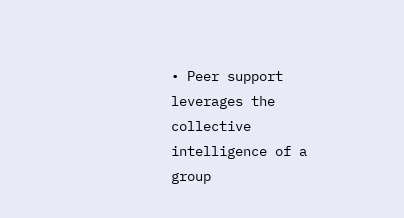• Peer support leverages the collective intelligence of a group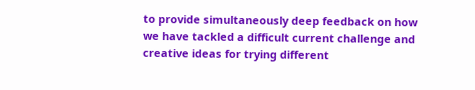to provide simultaneously deep feedback on how we have tackled a difficult current challenge and creative ideas for trying different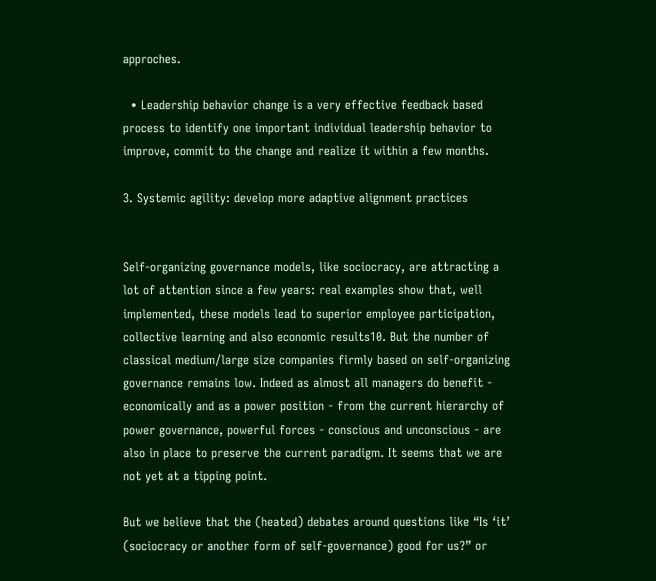approches.

  • Leadership behavior change is a very effective feedback based process to identify one important individual leadership behavior to improve, commit to the change and realize it within a few months.

3. Systemic agility: develop more adaptive alignment practices


Self-organizing governance models, like sociocracy, are attracting a lot of attention since a few years: real examples show that, well implemented, these models lead to superior employee participation, collective learning and also economic results10. But the number of classical medium/large size companies firmly based on self-organizing governance remains low. Indeed as almost all managers do benefit - economically and as a power position - from the current hierarchy of power governance, powerful forces - conscious and unconscious - are also in place to preserve the current paradigm. It seems that we are not yet at a tipping point.

But we believe that the (heated) debates around questions like “Is ‘it’ (sociocracy or another form of self-governance) good for us?” or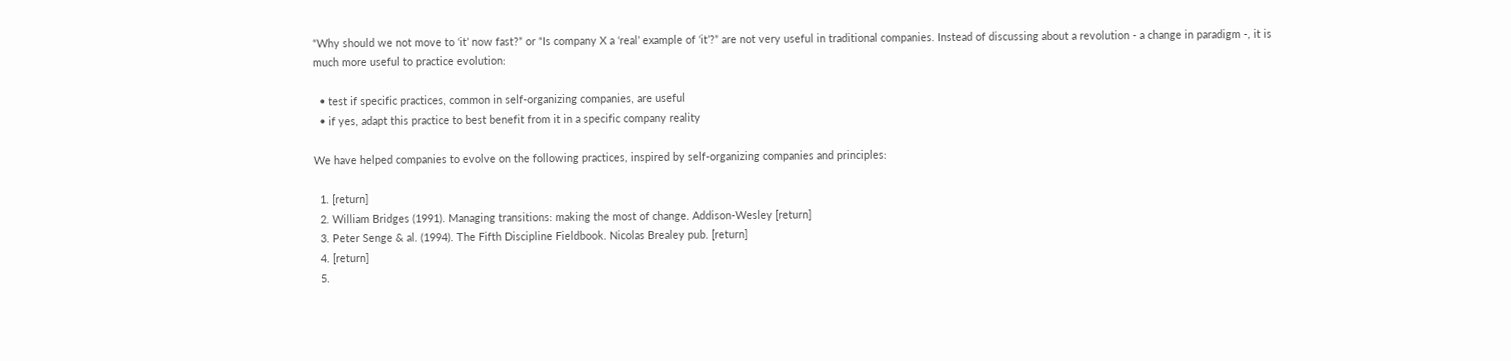“Why should we not move to ‘it’ now fast?” or “Is company X a ‘real’ example of ‘it’?” are not very useful in traditional companies. Instead of discussing about a revolution - a change in paradigm -, it is much more useful to practice evolution:

  • test if specific practices, common in self-organizing companies, are useful
  • if yes, adapt this practice to best benefit from it in a specific company reality

We have helped companies to evolve on the following practices, inspired by self-organizing companies and principles:

  1. [return]
  2. William Bridges (1991). Managing transitions: making the most of change. Addison-Wesley [return]
  3. Peter Senge & al. (1994). The Fifth Discipline Fieldbook. Nicolas Brealey pub. [return]
  4. [return]
  5.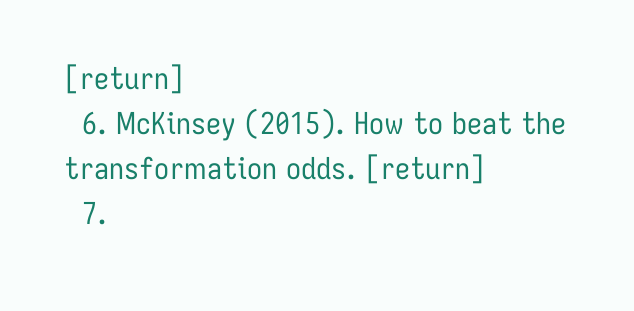[return]
  6. McKinsey (2015). How to beat the transformation odds. [return]
  7.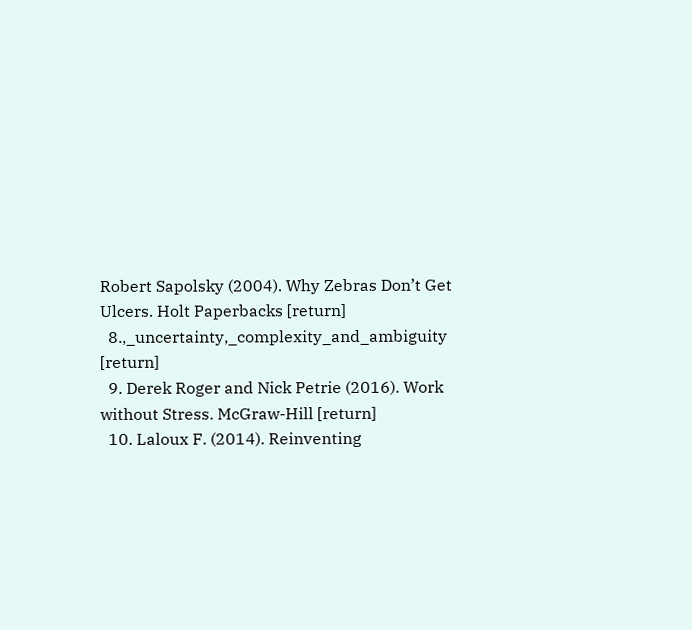Robert Sapolsky (2004). Why Zebras Don’t Get Ulcers. Holt Paperbacks [return]
  8.,_uncertainty,_complexity_and_ambiguity [return]
  9. Derek Roger and Nick Petrie (2016). Work without Stress. McGraw-Hill [return]
  10. Laloux F. (2014). Reinventing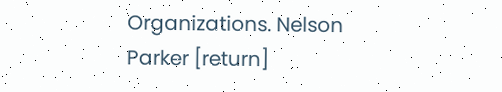Organizations. Nelson Parker [return]